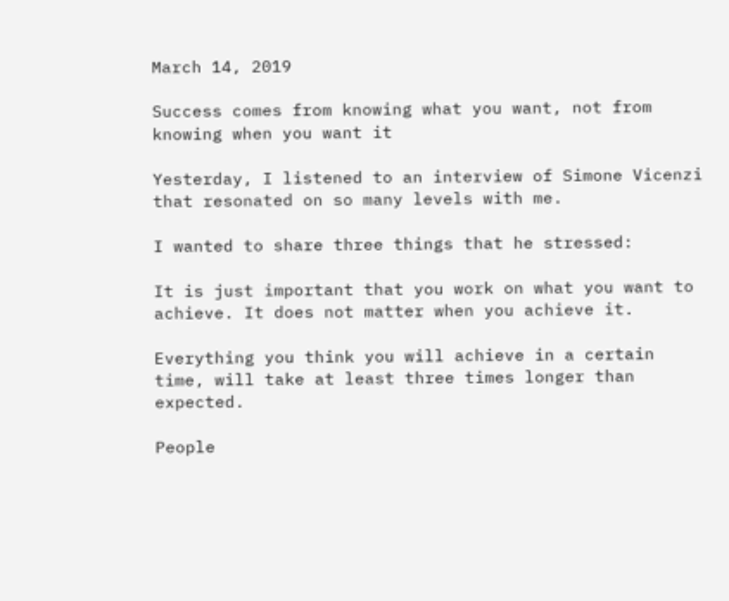March 14, 2019

Success comes from knowing what you want, not from knowing when you want it

Yesterday, I listened to an interview of Simone Vicenzi that resonated on so many levels with me.

I wanted to share three things that he stressed:

It is just important that you work on what you want to achieve. It does not matter when you achieve it.

Everything you think you will achieve in a certain time, will take at least three times longer than expected.

People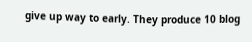give up way to early. They produce 10 blog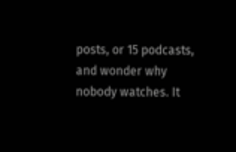posts, or 15 podcasts, and wonder why nobody watches. It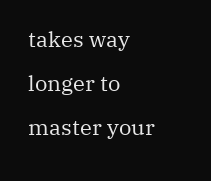takes way longer to master your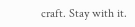craft. Stay with it.